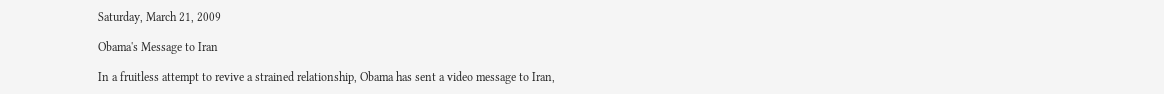Saturday, March 21, 2009

Obama's Message to Iran

In a fruitless attempt to revive a strained relationship, Obama has sent a video message to Iran,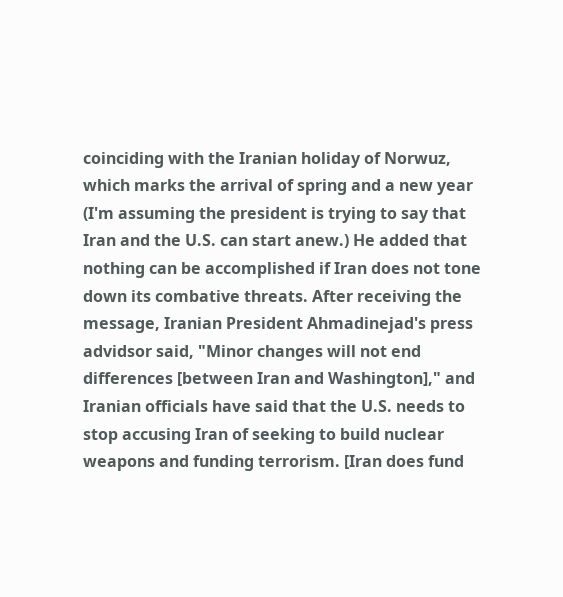coinciding with the Iranian holiday of Norwuz, which marks the arrival of spring and a new year (I'm assuming the president is trying to say that Iran and the U.S. can start anew.) He added that nothing can be accomplished if Iran does not tone down its combative threats. After receiving the message, Iranian President Ahmadinejad's press advidsor said, "Minor changes will not end differences [between Iran and Washington]," and Iranian officials have said that the U.S. needs to stop accusing Iran of seeking to build nuclear weapons and funding terrorism. [Iran does fund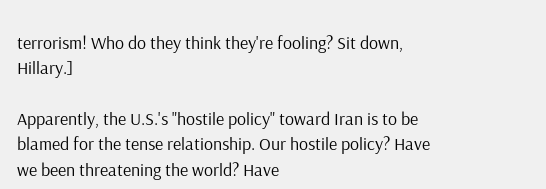terrorism! Who do they think they're fooling? Sit down, Hillary.]

Apparently, the U.S.'s "hostile policy" toward Iran is to be blamed for the tense relationship. Our hostile policy? Have we been threatening the world? Have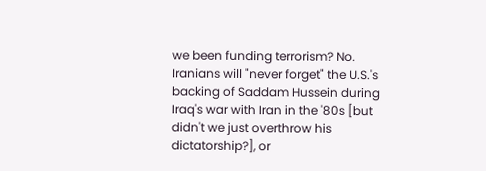we been funding terrorism? No.
Iranians will "never forget" the U.S.'s backing of Saddam Hussein during Iraq's war with Iran in the '80s [but didn't we just overthrow his dictatorship?], or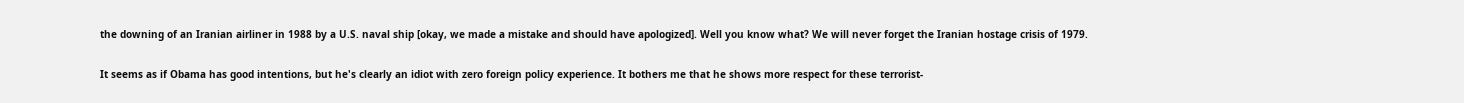the downing of an Iranian airliner in 1988 by a U.S. naval ship [okay, we made a mistake and should have apologized]. Well you know what? We will never forget the Iranian hostage crisis of 1979.

It seems as if Obama has good intentions, but he's clearly an idiot with zero foreign policy experience. It bothers me that he shows more respect for these terrorist-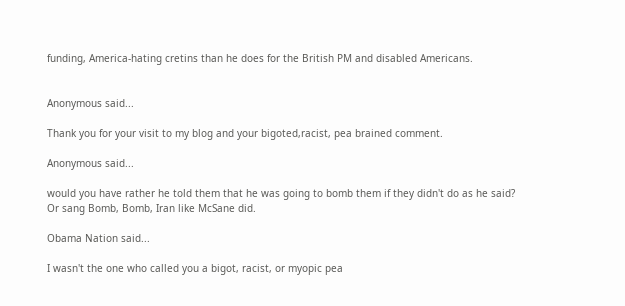funding, America-hating cretins than he does for the British PM and disabled Americans.


Anonymous said...

Thank you for your visit to my blog and your bigoted,racist, pea brained comment.

Anonymous said...

would you have rather he told them that he was going to bomb them if they didn't do as he said?
Or sang Bomb, Bomb, Iran like McSane did.

Obama Nation said...

I wasn't the one who called you a bigot, racist, or myopic pea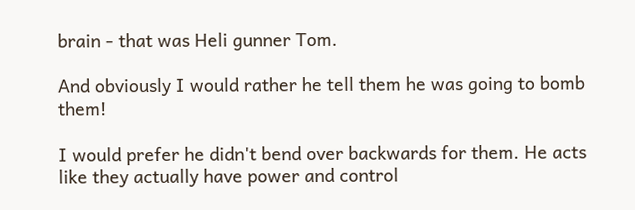brain - that was Heli gunner Tom.

And obviously I would rather he tell them he was going to bomb them!

I would prefer he didn't bend over backwards for them. He acts like they actually have power and control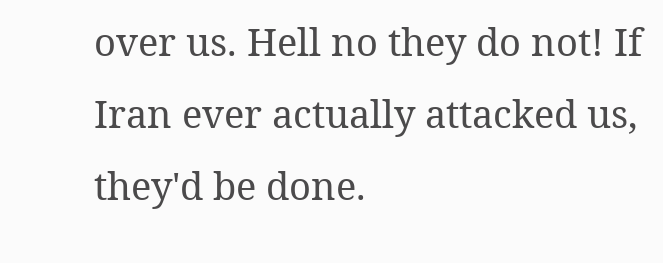over us. Hell no they do not! If Iran ever actually attacked us, they'd be done.